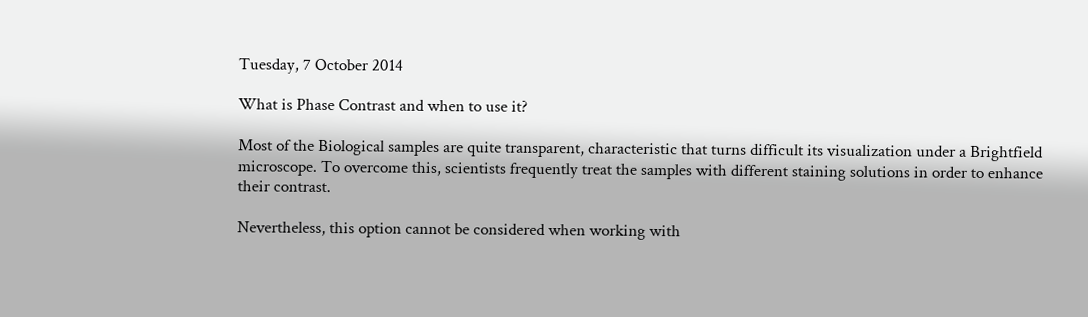Tuesday, 7 October 2014

What is Phase Contrast and when to use it?

Most of the Biological samples are quite transparent, characteristic that turns difficult its visualization under a Brightfield microscope. To overcome this, scientists frequently treat the samples with different staining solutions in order to enhance their contrast.

Nevertheless, this option cannot be considered when working with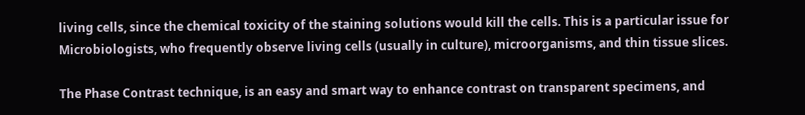living cells, since the chemical toxicity of the staining solutions would kill the cells. This is a particular issue for Microbiologists, who frequently observe living cells (usually in culture), microorganisms, and thin tissue slices.

The Phase Contrast technique, is an easy and smart way to enhance contrast on transparent specimens, and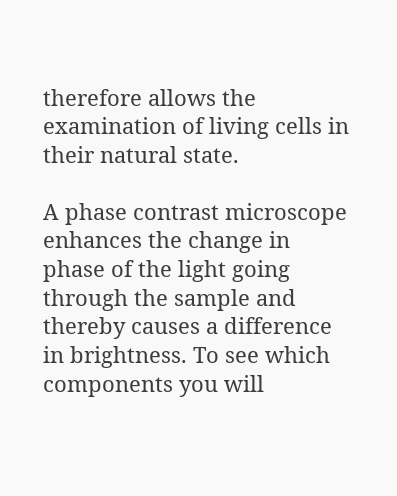therefore allows the examination of living cells in their natural state.

A phase contrast microscope enhances the change in phase of the light going through the sample and thereby causes a difference in brightness. To see which components you will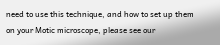need to use this technique, and how to set up them on your Motic microscope, please see our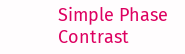Simple Phase Contrast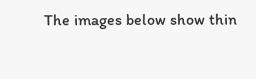The images below show thin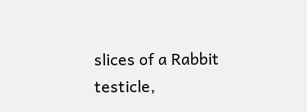slices of a Rabbit testicle,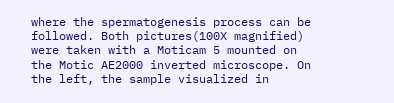where the spermatogenesis process can be followed. Both pictures(100X magnified) were taken with a Moticam 5 mounted on the Motic AE2000 inverted microscope. On the left, the sample visualized in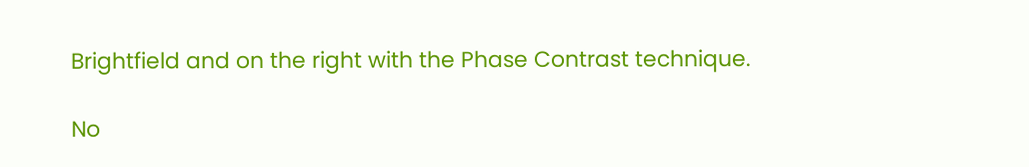Brightfield and on the right with the Phase Contrast technique.

No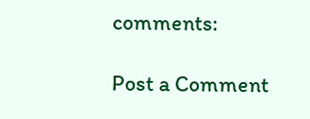comments:

Post a Comment